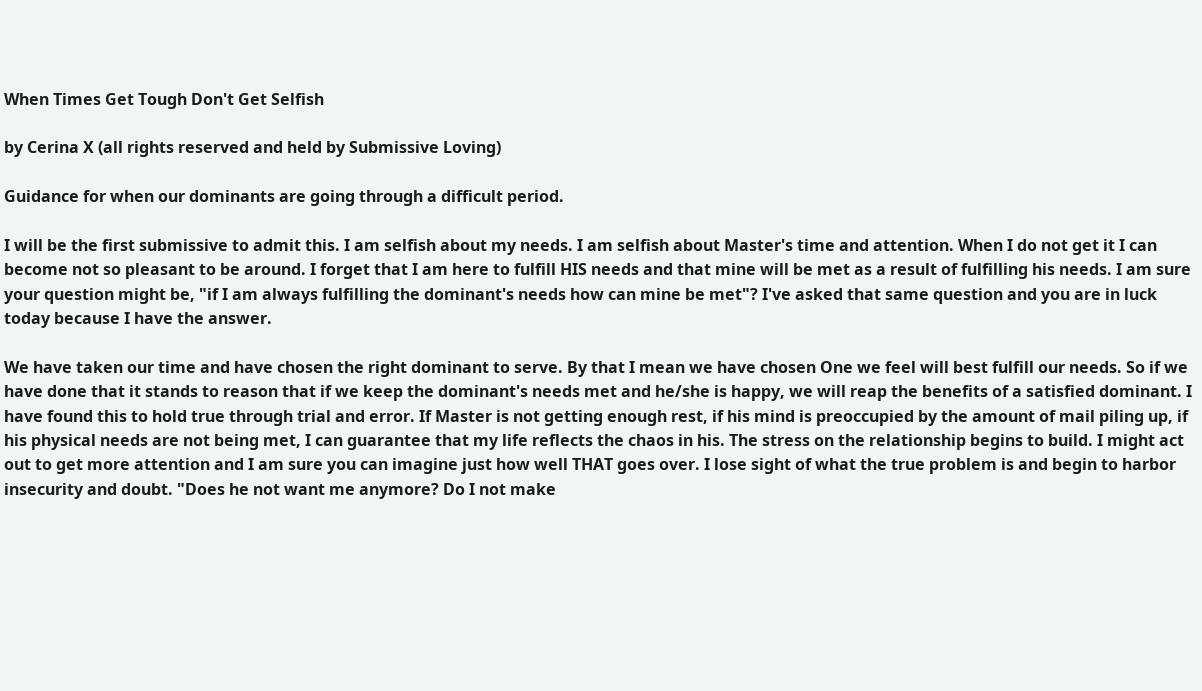When Times Get Tough Don't Get Selfish

by Cerina X (all rights reserved and held by Submissive Loving)

Guidance for when our dominants are going through a difficult period.

I will be the first submissive to admit this. I am selfish about my needs. I am selfish about Master's time and attention. When I do not get it I can become not so pleasant to be around. I forget that I am here to fulfill HIS needs and that mine will be met as a result of fulfilling his needs. I am sure your question might be, "if I am always fulfilling the dominant's needs how can mine be met"? I've asked that same question and you are in luck today because I have the answer.

We have taken our time and have chosen the right dominant to serve. By that I mean we have chosen One we feel will best fulfill our needs. So if we have done that it stands to reason that if we keep the dominant's needs met and he/she is happy, we will reap the benefits of a satisfied dominant. I have found this to hold true through trial and error. If Master is not getting enough rest, if his mind is preoccupied by the amount of mail piling up, if his physical needs are not being met, I can guarantee that my life reflects the chaos in his. The stress on the relationship begins to build. I might act out to get more attention and I am sure you can imagine just how well THAT goes over. I lose sight of what the true problem is and begin to harbor insecurity and doubt. "Does he not want me anymore? Do I not make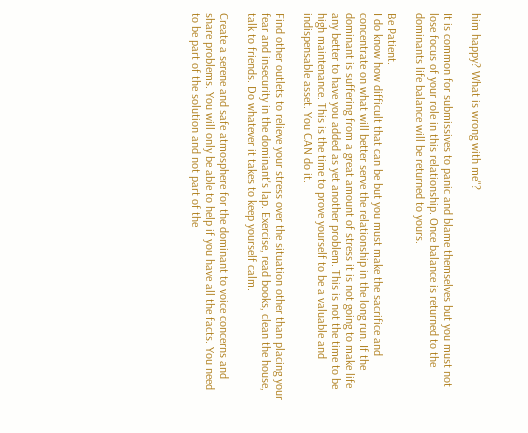him happy? What is wrong with me"?

It is common for submissives to panic and blame themselves but you must not lose focus of your role in this relationship. Once balance is returned to the dominants life balance will be returned to yours.

Be Patient.
I do know how difficult that can be but you must make the sacrifice and concentrate on what will better serve the relationship in the long run. If the dominant is suffering from a great amount of stress it is not going to make life any better to have you added as yet another problem. This is not the time to be high maintenance. This is the time to prove yourself to be a valuable and indispensable asset. You CAN do it.

Find other outlets to relieve your stress over the situation other than placing your fear and insecurity in the dominant's lap. Exercise, read books, clean the house, talk to friends. Do whatever it takes to keep yourself calm.

Create a serene and safe atmosphere for the dominant to voice concerns and share problems. You will only be able to help if you have all the facts. You need to be part of the solution and not part of the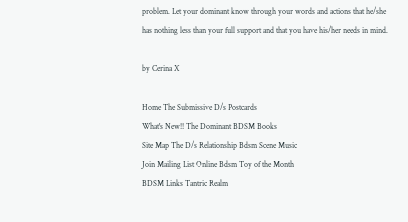problem. Let your dominant know through your words and actions that he/she has nothing less than your full support and that you have his/her needs in mind.

by Cerina X

Home The Submissive D/s Postcards
What's New!! The Dominant BDSM Books
Site Map The D/s Relationship Bdsm Scene Music
Join Mailing List Online Bdsm Toy of the Month
BDSM Links Tantric Realm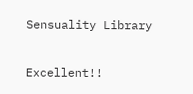Sensuality Library

Excellent!!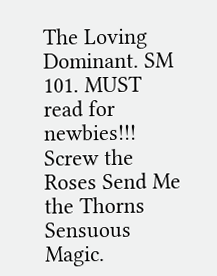The Loving Dominant. SM 101. MUST read for newbies!!! Screw the Roses Send Me the Thorns Sensuous Magic.